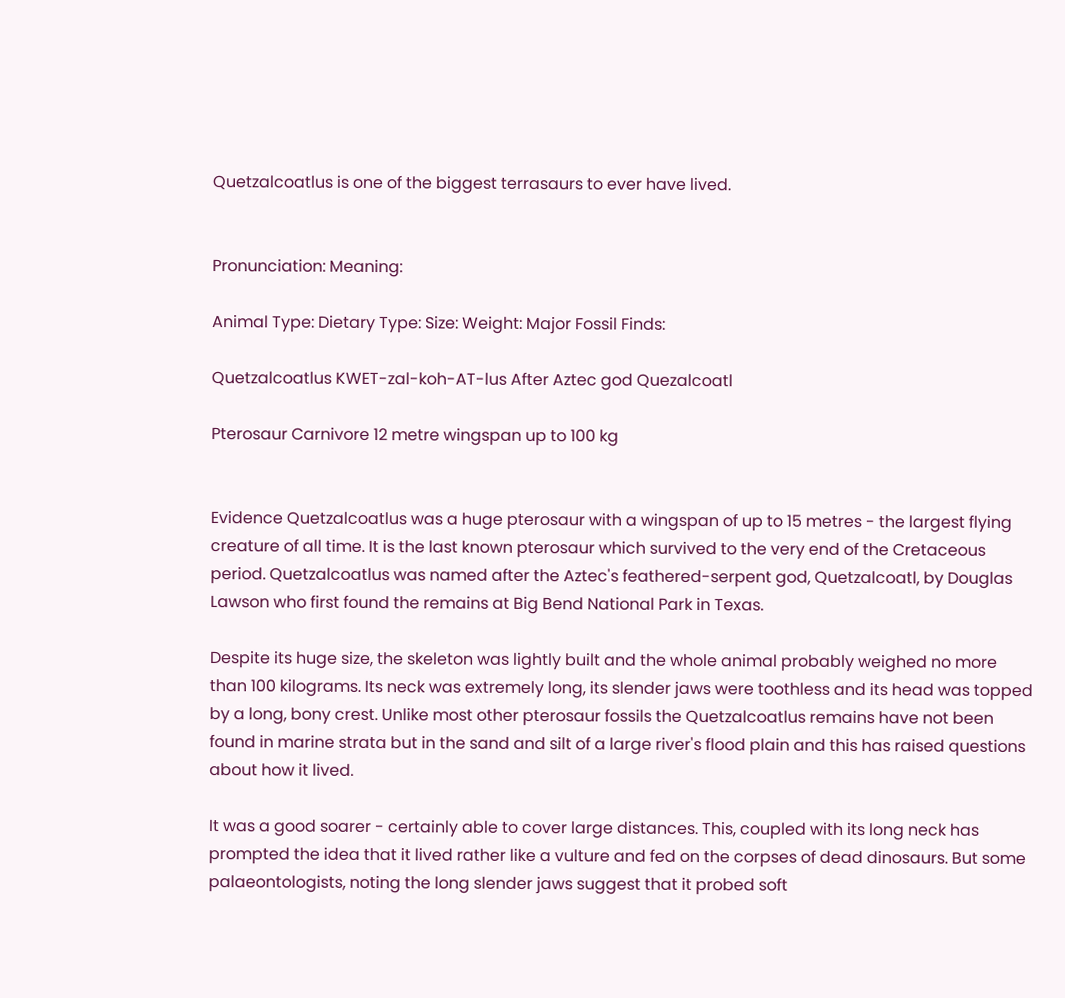Quetzalcoatlus is one of the biggest terrasaurs to ever have lived.


Pronunciation: Meaning:

Animal Type: Dietary Type: Size: Weight: Major Fossil Finds:

Quetzalcoatlus KWET-zal-koh-AT-lus After Aztec god Quezalcoatl

Pterosaur Carnivore 12 metre wingspan up to 100 kg


Evidence Quetzalcoatlus was a huge pterosaur with a wingspan of up to 15 metres - the largest flying creature of all time. It is the last known pterosaur which survived to the very end of the Cretaceous period. Quetzalcoatlus was named after the Aztec's feathered-serpent god, Quetzalcoatl, by Douglas Lawson who first found the remains at Big Bend National Park in Texas.

Despite its huge size, the skeleton was lightly built and the whole animal probably weighed no more than 100 kilograms. Its neck was extremely long, its slender jaws were toothless and its head was topped by a long, bony crest. Unlike most other pterosaur fossils the Quetzalcoatlus remains have not been found in marine strata but in the sand and silt of a large river's flood plain and this has raised questions about how it lived.

It was a good soarer - certainly able to cover large distances. This, coupled with its long neck has prompted the idea that it lived rather like a vulture and fed on the corpses of dead dinosaurs. But some palaeontologists, noting the long slender jaws suggest that it probed soft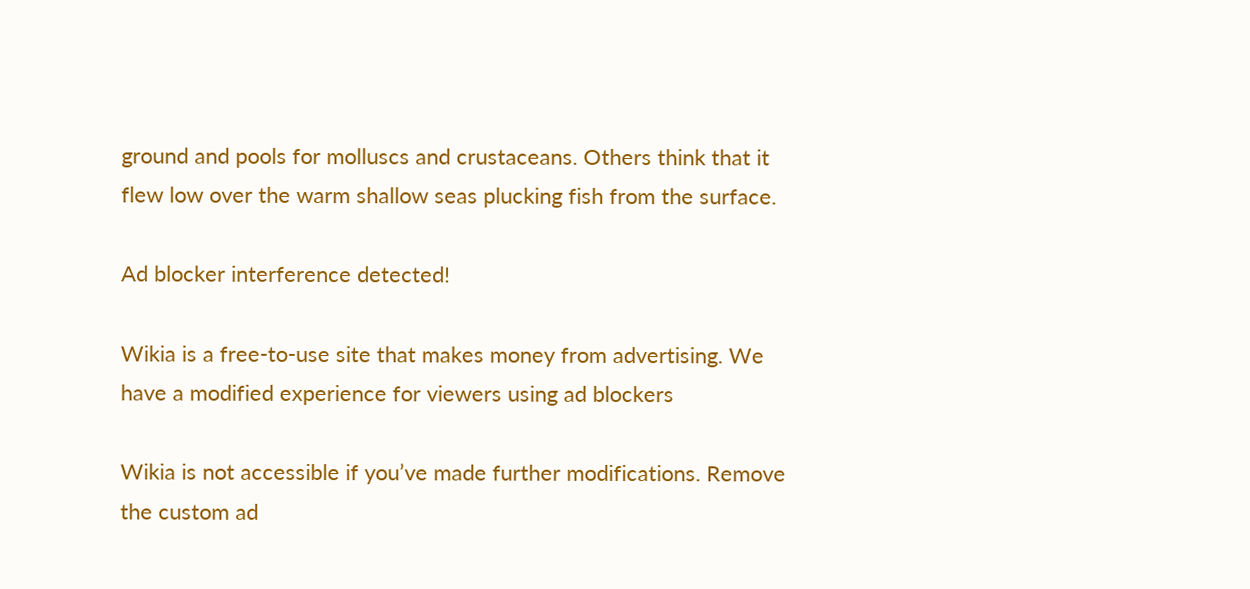ground and pools for molluscs and crustaceans. Others think that it flew low over the warm shallow seas plucking fish from the surface.

Ad blocker interference detected!

Wikia is a free-to-use site that makes money from advertising. We have a modified experience for viewers using ad blockers

Wikia is not accessible if you’ve made further modifications. Remove the custom ad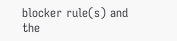blocker rule(s) and the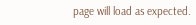page will load as expected.